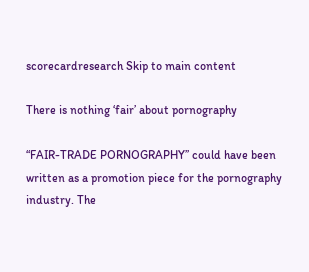scorecardresearch Skip to main content

There is nothing ‘fair’ about pornography

“FAIR-TRADE PORNOGRAPHY’’ could have been written as a promotion piece for the pornography industry. The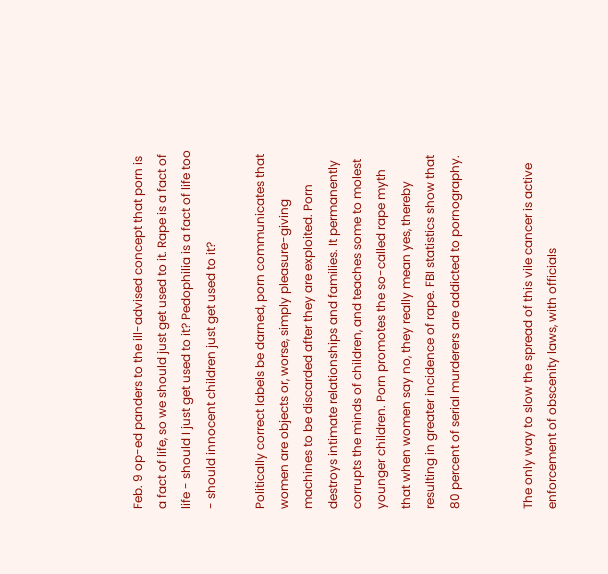Feb. 9 op-ed panders to the ill-advised concept that porn is a fact of life, so we should just get used to it. Rape is a fact of life - should I just get used to it? Pedophilia is a fact of life too - should innocent children just get used to it?

Politically correct labels be darned, porn communicates that women are objects or, worse, simply pleasure-giving machines to be discarded after they are exploited. Porn destroys intimate relationships and families. It permanently corrupts the minds of children, and teaches some to molest younger children. Porn promotes the so-called rape myth that when women say no, they really mean yes, thereby resulting in greater incidence of rape. FBI statistics show that 80 percent of serial murderers are addicted to pornography.


The only way to slow the spread of this vile cancer is active enforcement of obscenity laws, with officials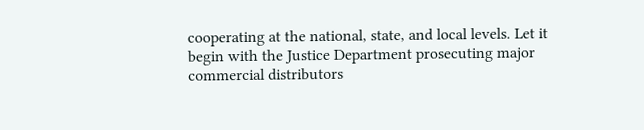cooperating at the national, state, and local levels. Let it begin with the Justice Department prosecuting major commercial distributors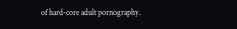of hard-core adult pornography.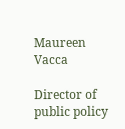Maureen Vacca

Director of public policy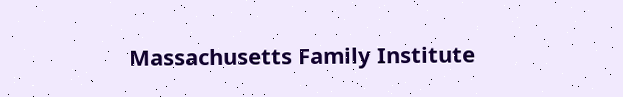Massachusetts Family Institute